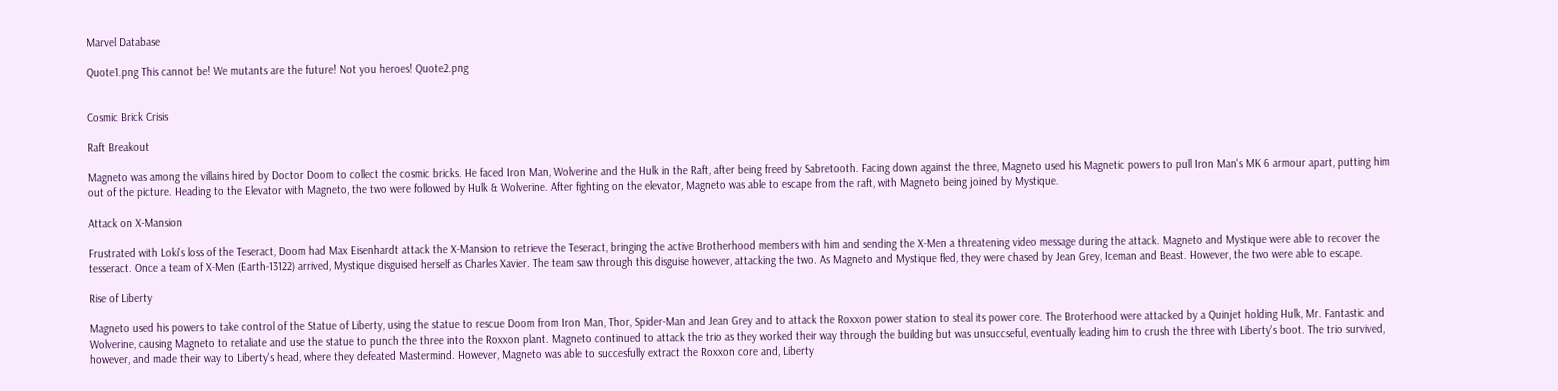Marvel Database

Quote1.png This cannot be! We mutants are the future! Not you heroes! Quote2.png


Cosmic Brick Crisis

Raft Breakout

Magneto was among the villains hired by Doctor Doom to collect the cosmic bricks. He faced Iron Man, Wolverine and the Hulk in the Raft, after being freed by Sabretooth. Facing down against the three, Magneto used his Magnetic powers to pull Iron Man's MK 6 armour apart, putting him out of the picture. Heading to the Elevator with Magneto, the two were followed by Hulk & Wolverine. After fighting on the elevator, Magneto was able to escape from the raft, with Magneto being joined by Mystique.

Attack on X-Mansion

Frustrated with Loki's loss of the Teseract, Doom had Max Eisenhardt attack the X-Mansion to retrieve the Teseract, bringing the active Brotherhood members with him and sending the X-Men a threatening video message during the attack. Magneto and Mystique were able to recover the tesseract. Once a team of X-Men (Earth-13122) arrived, Mystique disguised herself as Charles Xavier. The team saw through this disguise however, attacking the two. As Magneto and Mystique fled, they were chased by Jean Grey, Iceman and Beast. However, the two were able to escape.

Rise of Liberty

Magneto used his powers to take control of the Statue of Liberty, using the statue to rescue Doom from Iron Man, Thor, Spider-Man and Jean Grey and to attack the Roxxon power station to steal its power core. The Broterhood were attacked by a Quinjet holding Hulk, Mr. Fantastic and Wolverine, causing Magneto to retaliate and use the statue to punch the three into the Roxxon plant. Magneto continued to attack the trio as they worked their way through the building but was unsuccseful, eventually leading him to crush the three with Liberty's boot. The trio survived, however, and made their way to Liberty's head, where they defeated Mastermind. However, Magneto was able to succesfully extract the Roxxon core and, Liberty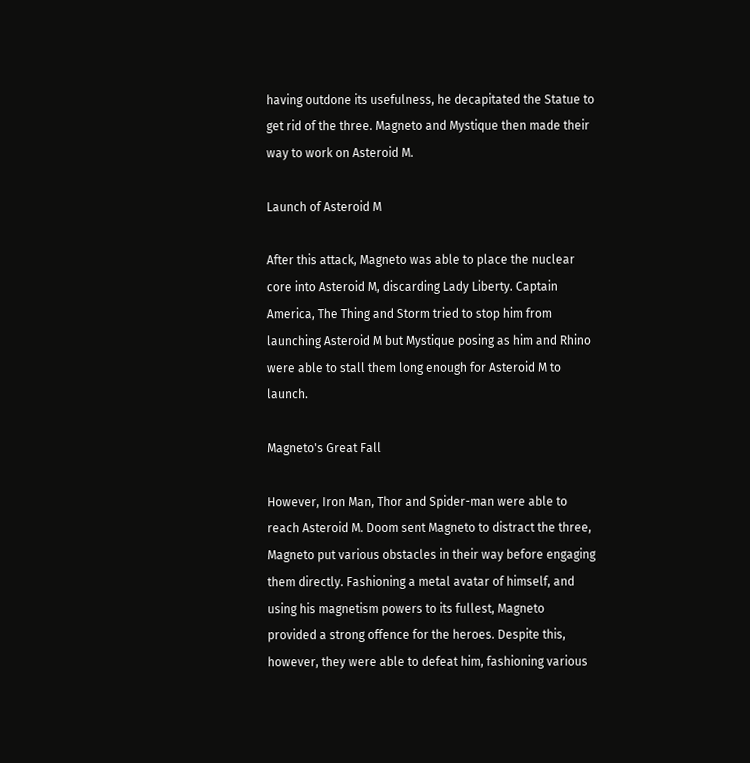having outdone its usefulness, he decapitated the Statue to get rid of the three. Magneto and Mystique then made their way to work on Asteroid M.

Launch of Asteroid M

After this attack, Magneto was able to place the nuclear core into Asteroid M, discarding Lady Liberty. Captain America, The Thing and Storm tried to stop him from launching Asteroid M but Mystique posing as him and Rhino were able to stall them long enough for Asteroid M to launch.

Magneto's Great Fall

However, Iron Man, Thor and Spider-man were able to reach Asteroid M. Doom sent Magneto to distract the three, Magneto put various obstacles in their way before engaging them directly. Fashioning a metal avatar of himself, and using his magnetism powers to its fullest, Magneto provided a strong offence for the heroes. Despite this, however, they were able to defeat him, fashioning various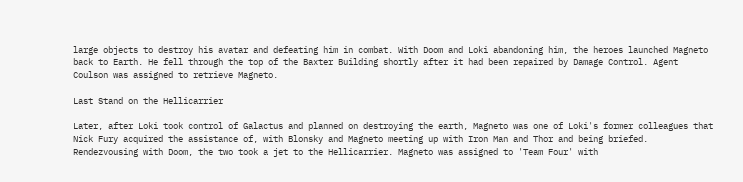large objects to destroy his avatar and defeating him in combat. With Doom and Loki abandoning him, the heroes launched Magneto back to Earth. He fell through the top of the Baxter Building shortly after it had been repaired by Damage Control. Agent Coulson was assigned to retrieve Magneto.

Last Stand on the Hellicarrier

Later, after Loki took control of Galactus and planned on destroying the earth, Magneto was one of Loki's former colleagues that Nick Fury acquired the assistance of, with Blonsky and Magneto meeting up with Iron Man and Thor and being briefed. Rendezvousing with Doom, the two took a jet to the Hellicarrier. Magneto was assigned to 'Team Four' with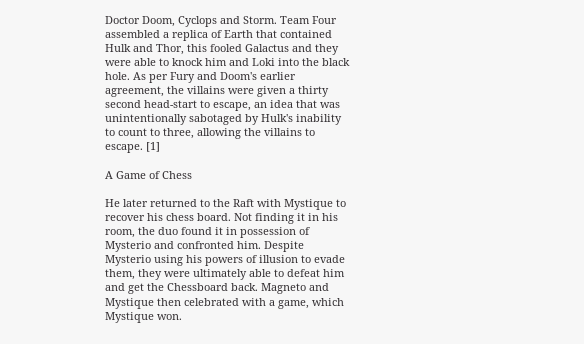Doctor Doom, Cyclops and Storm. Team Four assembled a replica of Earth that contained Hulk and Thor, this fooled Galactus and they were able to knock him and Loki into the black hole. As per Fury and Doom's earlier agreement, the villains were given a thirty second head-start to escape, an idea that was unintentionally sabotaged by Hulk's inability to count to three, allowing the villains to escape. [1]

A Game of Chess

He later returned to the Raft with Mystique to recover his chess board. Not finding it in his room, the duo found it in possession of Mysterio and confronted him. Despite Mysterio using his powers of illusion to evade them, they were ultimately able to defeat him and get the Chessboard back. Magneto and Mystique then celebrated with a game, which Mystique won.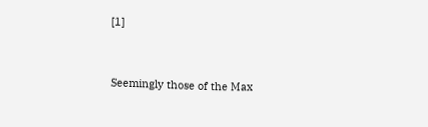[1]



Seemingly those of the Max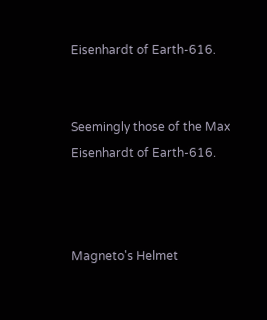Eisenhardt of Earth-616.


Seemingly those of the Max Eisenhardt of Earth-616.



Magneto's Helmet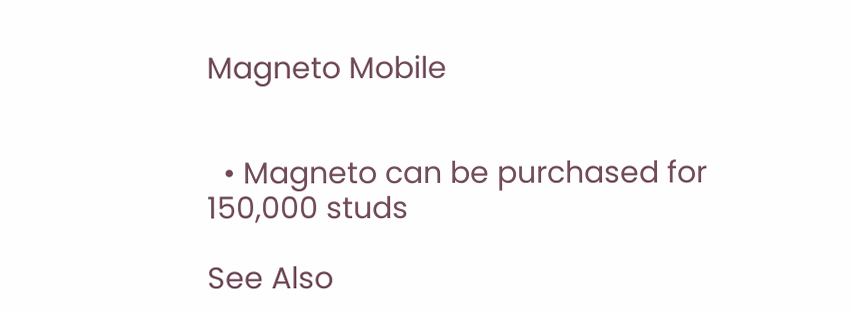Magneto Mobile


  • Magneto can be purchased for 150,000 studs

See Also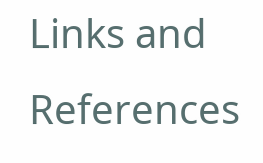Links and References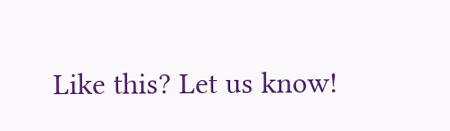Like this? Let us know!